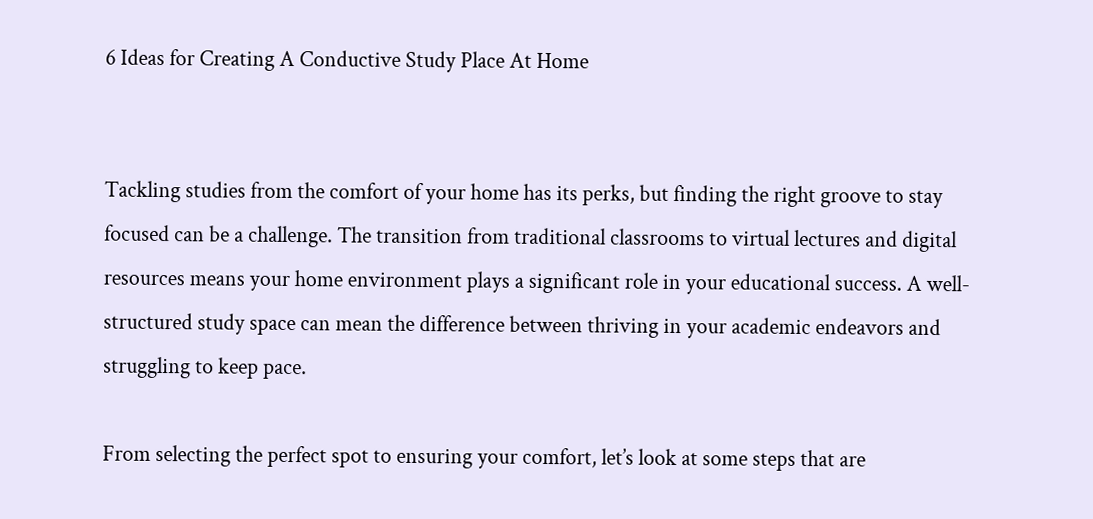6 Ideas for Creating A Conductive Study Place At Home


Tackling studies from the comfort of your home has its perks, but finding the right groove to stay focused can be a challenge. The transition from traditional classrooms to virtual lectures and digital resources means your home environment plays a significant role in your educational success. A well-structured study space can mean the difference between thriving in your academic endeavors and struggling to keep pace.

From selecting the perfect spot to ensuring your comfort, let’s look at some steps that are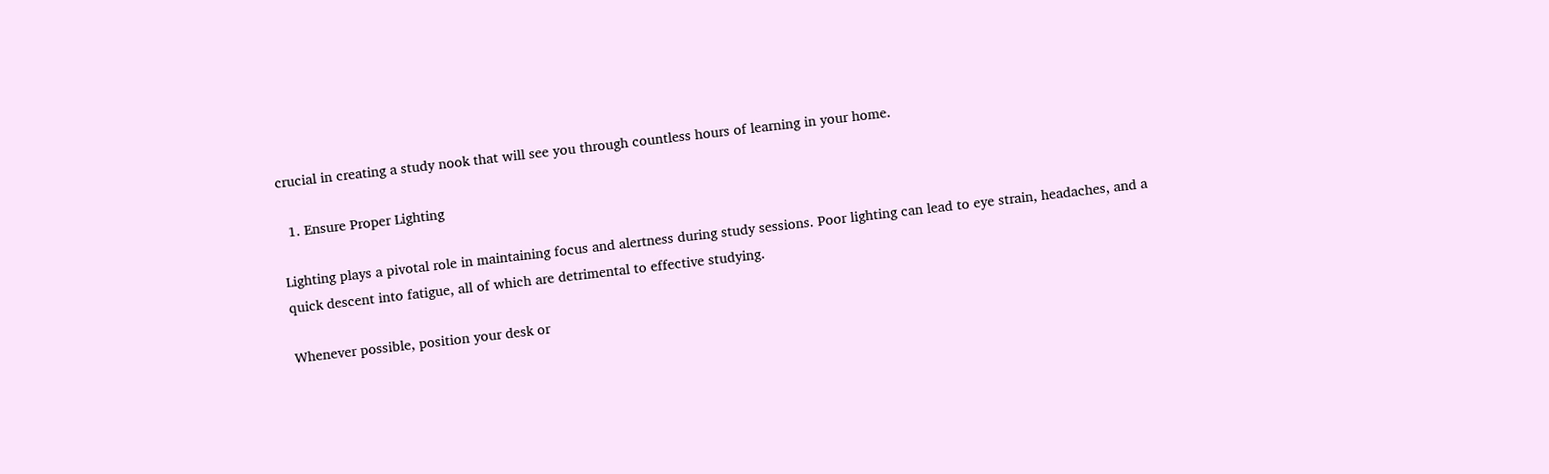crucial in creating a study nook that will see you through countless hours of learning in your home.

  1. Ensure Proper Lighting

Lighting plays a pivotal role in maintaining focus and alertness during study sessions. Poor lighting can lead to eye strain, headaches, and a quick descent into fatigue, all of which are detrimental to effective studying.

Whenever possible, position your desk or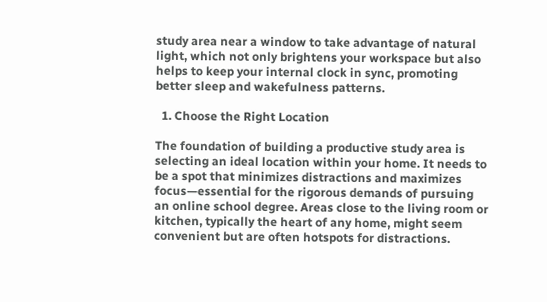study area near a window to take advantage of natural light, which not only brightens your workspace but also helps to keep your internal clock in sync, promoting better sleep and wakefulness patterns.

  1. Choose the Right Location

The foundation of building a productive study area is selecting an ideal location within your home. It needs to be a spot that minimizes distractions and maximizes focus—essential for the rigorous demands of pursuing an online school degree. Areas close to the living room or kitchen, typically the heart of any home, might seem convenient but are often hotspots for distractions.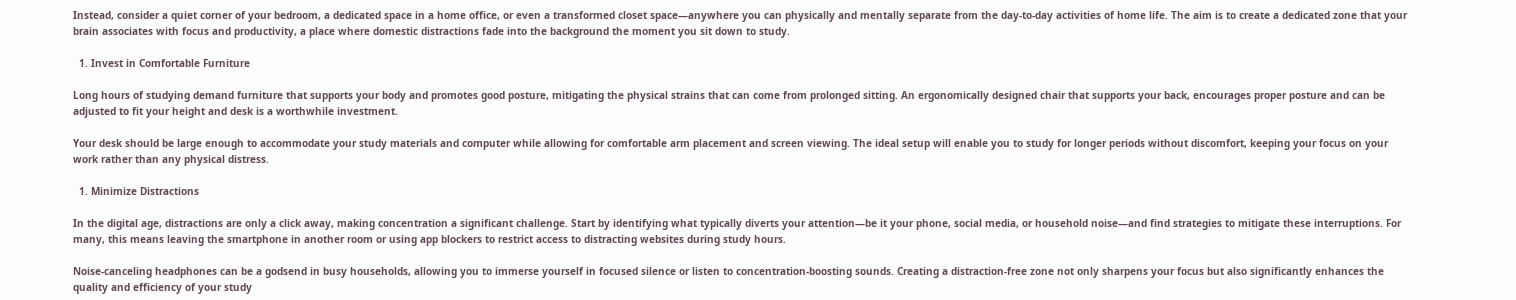Instead, consider a quiet corner of your bedroom, a dedicated space in a home office, or even a transformed closet space—anywhere you can physically and mentally separate from the day-to-day activities of home life. The aim is to create a dedicated zone that your brain associates with focus and productivity, a place where domestic distractions fade into the background the moment you sit down to study.

  1. Invest in Comfortable Furniture

Long hours of studying demand furniture that supports your body and promotes good posture, mitigating the physical strains that can come from prolonged sitting. An ergonomically designed chair that supports your back, encourages proper posture and can be adjusted to fit your height and desk is a worthwhile investment.

Your desk should be large enough to accommodate your study materials and computer while allowing for comfortable arm placement and screen viewing. The ideal setup will enable you to study for longer periods without discomfort, keeping your focus on your work rather than any physical distress.

  1. Minimize Distractions

In the digital age, distractions are only a click away, making concentration a significant challenge. Start by identifying what typically diverts your attention—be it your phone, social media, or household noise—and find strategies to mitigate these interruptions. For many, this means leaving the smartphone in another room or using app blockers to restrict access to distracting websites during study hours.

Noise-canceling headphones can be a godsend in busy households, allowing you to immerse yourself in focused silence or listen to concentration-boosting sounds. Creating a distraction-free zone not only sharpens your focus but also significantly enhances the quality and efficiency of your study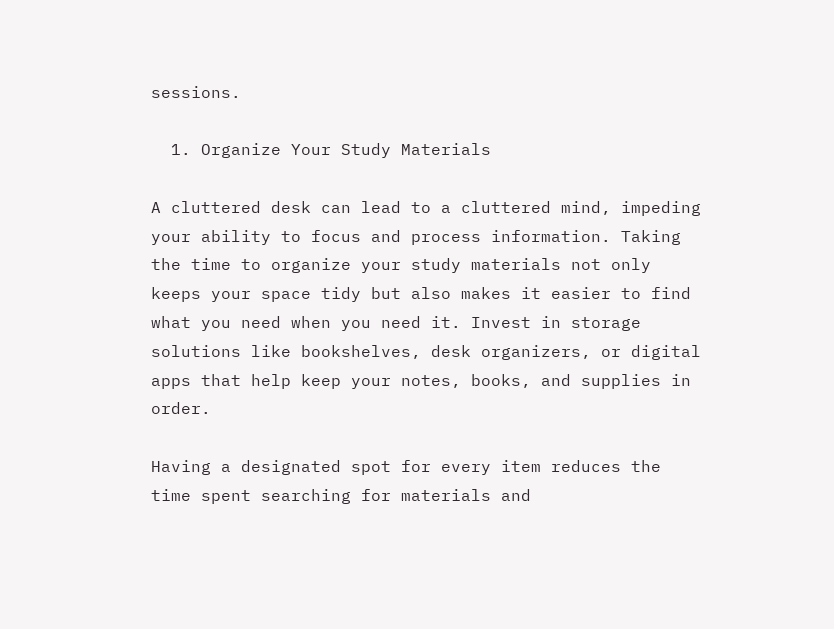sessions.

  1. Organize Your Study Materials

A cluttered desk can lead to a cluttered mind, impeding your ability to focus and process information. Taking the time to organize your study materials not only keeps your space tidy but also makes it easier to find what you need when you need it. Invest in storage solutions like bookshelves, desk organizers, or digital apps that help keep your notes, books, and supplies in order.

Having a designated spot for every item reduces the time spent searching for materials and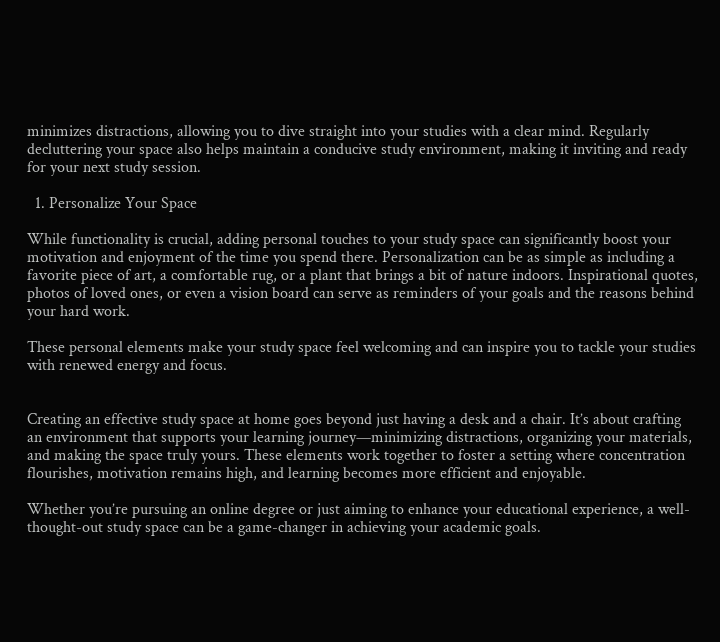minimizes distractions, allowing you to dive straight into your studies with a clear mind. Regularly decluttering your space also helps maintain a conducive study environment, making it inviting and ready for your next study session.

  1. Personalize Your Space

While functionality is crucial, adding personal touches to your study space can significantly boost your motivation and enjoyment of the time you spend there. Personalization can be as simple as including a favorite piece of art, a comfortable rug, or a plant that brings a bit of nature indoors. Inspirational quotes, photos of loved ones, or even a vision board can serve as reminders of your goals and the reasons behind your hard work.

These personal elements make your study space feel welcoming and can inspire you to tackle your studies with renewed energy and focus.


Creating an effective study space at home goes beyond just having a desk and a chair. It’s about crafting an environment that supports your learning journey—minimizing distractions, organizing your materials, and making the space truly yours. These elements work together to foster a setting where concentration flourishes, motivation remains high, and learning becomes more efficient and enjoyable.

Whether you’re pursuing an online degree or just aiming to enhance your educational experience, a well-thought-out study space can be a game-changer in achieving your academic goals.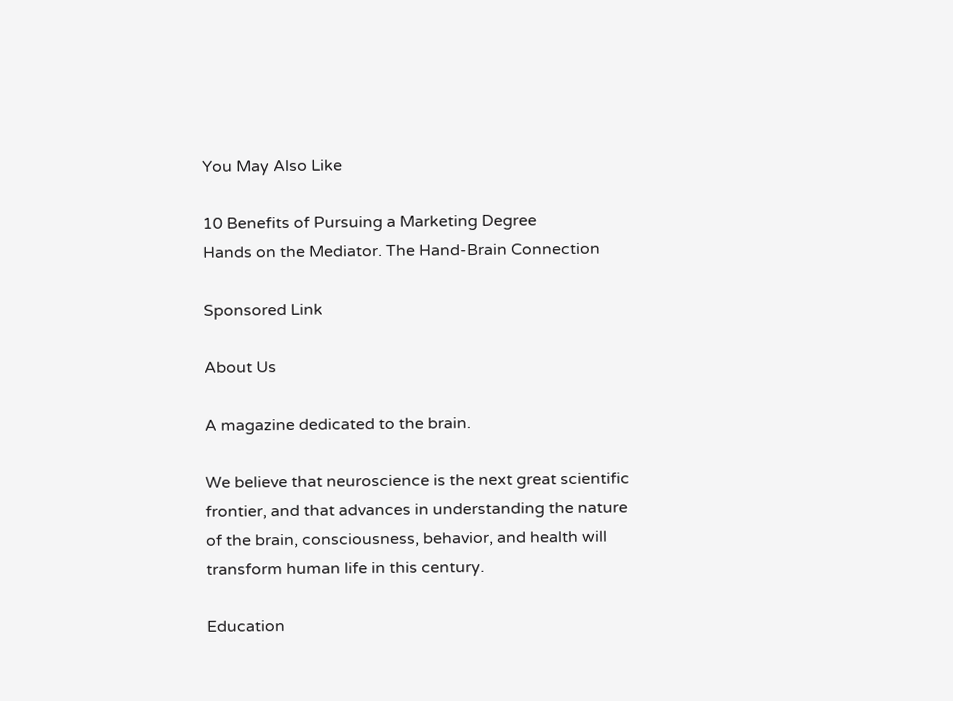You May Also Like

10 Benefits of Pursuing a Marketing Degree
Hands on the Mediator. The Hand-Brain Connection

Sponsored Link

About Us

A magazine dedicated to the brain.

We believe that neuroscience is the next great scientific frontier, and that advances in understanding the nature of the brain, consciousness, behavior, and health will transform human life in this century.

Education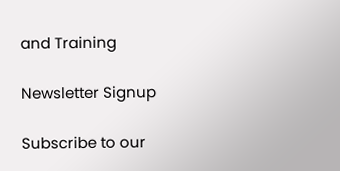and Training

Newsletter Signup

Subscribe to our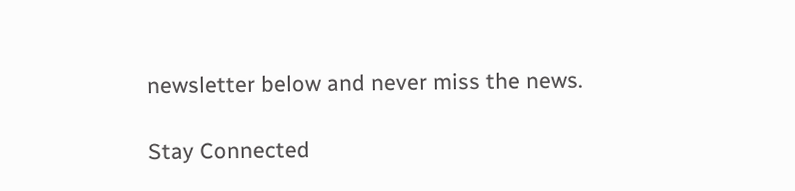newsletter below and never miss the news.

Stay Connected